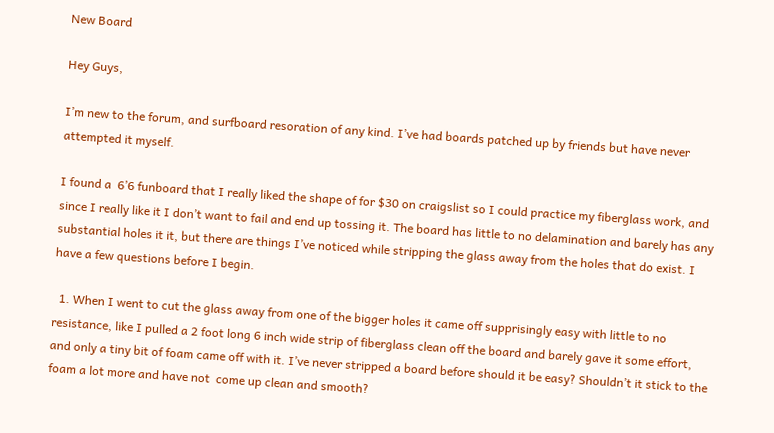New Board

Hey Guys,

I’m new to the forum, and surfboard resoration of any kind. I’ve had boards patched up by friends but have never attempted it myself.

I found a  6’6 funboard that I really liked the shape of for $30 on craigslist so I could practice my fiberglass work, and since I really like it I don’t want to fail and end up tossing it. The board has little to no delamination and barely has any substantial holes it it, but there are things I’ve noticed while stripping the glass away from the holes that do exist. I have a few questions before I begin.

  1. When I went to cut the glass away from one of the bigger holes it came off supprisingly easy with little to no resistance, like I pulled a 2 foot long 6 inch wide strip of fiberglass clean off the board and barely gave it some effort, and only a tiny bit of foam came off with it. I’ve never stripped a board before should it be easy? Shouldn’t it stick to the foam a lot more and have not  come up clean and smooth?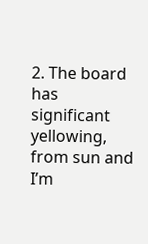2. The board has significant yellowing, from sun and I’m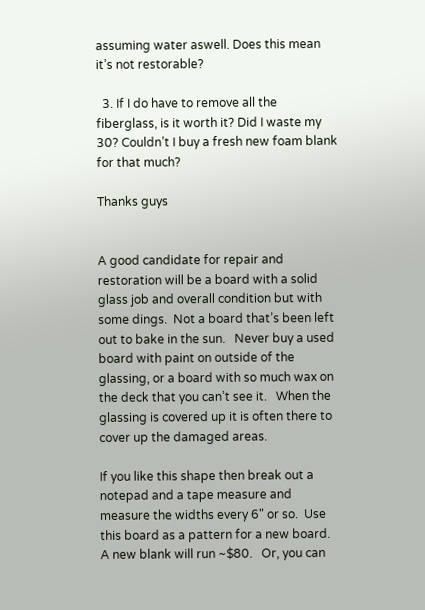assuming water aswell. Does this mean it’s not restorable?

  3. If I do have to remove all the fiberglass, is it worth it? Did I waste my 30? Couldn’t I buy a fresh new foam blank for that much?

Thanks guys


A good candidate for repair and restoration will be a board with a solid glass job and overall condition but with some dings.  Not a board that’s been left out to bake in the sun.   Never buy a used board with paint on outside of the glassing, or a board with so much wax on the deck that you can’t see it.   When the glassing is covered up it is often there to cover up the damaged areas.

If you like this shape then break out a notepad and a tape measure and measure the widths every 6" or so.  Use this board as a pattern for a new board.   A new blank will run ~$80.   Or, you can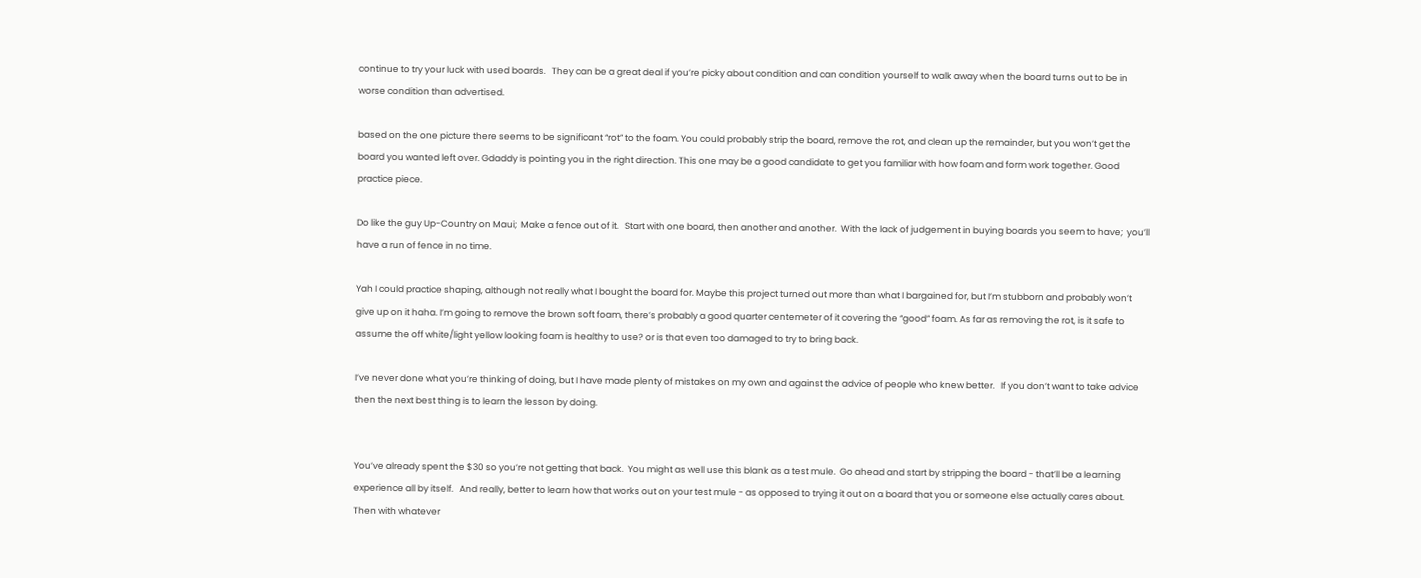continue to try your luck with used boards.   They can be a great deal if you’re picky about condition and can condition yourself to walk away when the board turns out to be in worse condition than advertised.

based on the one picture there seems to be significant “rot” to the foam. You could probably strip the board, remove the rot, and clean up the remainder, but you won’t get the board you wanted left over. Gdaddy is pointing you in the right direction. This one may be a good candidate to get you familiar with how foam and form work together. Good practice piece.

Do like the guy Up-Country on Maui;  Make a fence out of it.   Start with one board, then another and another.  With the lack of judgement in buying boards you seem to have;  you’ll have a run of fence in no time.

Yah I could practice shaping, although not really what I bought the board for. Maybe this project turned out more than what I bargained for, but I’m stubborn and probably won’t give up on it haha. I’m going to remove the brown soft foam, there’s probably a good quarter centemeter of it covering the “good” foam. As far as removing the rot, is it safe to assume the off white/light yellow looking foam is healthy to use? or is that even too damaged to try to bring back.

I’ve never done what you’re thinking of doing, but I have made plenty of mistakes on my own and against the advice of people who knew better.   If you don’t want to take advice then the next best thing is to learn the lesson by doing.


You’ve already spent the $30 so you’re not getting that back.  You might as well use this blank as a test mule.  Go ahead and start by stripping the board - that’ll be a learning experience all by itself.   And really, better to learn how that works out on your test mule - as opposed to trying it out on a board that you or someone else actually cares about.  Then with whatever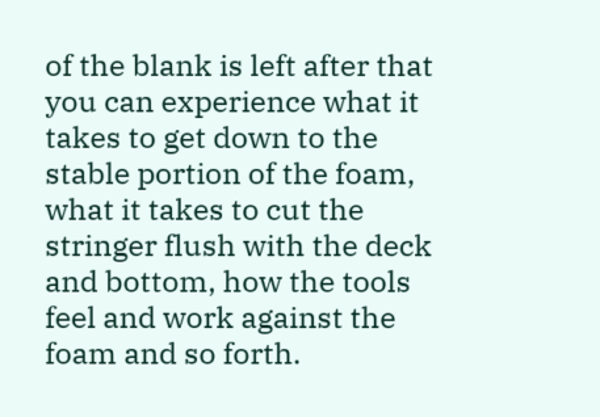of the blank is left after that you can experience what it takes to get down to the stable portion of the foam, what it takes to cut the stringer flush with the deck and bottom, how the tools feel and work against the foam and so forth.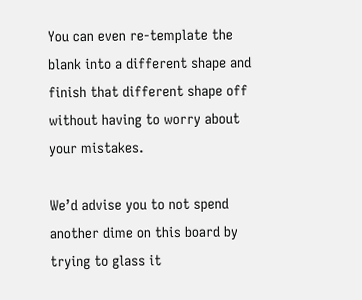You can even re-template the blank into a different shape and finish that different shape off without having to worry about your mistakes.

We’d advise you to not spend another dime on this board by trying to glass it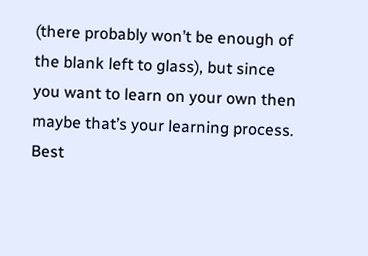(there probably won’t be enough of the blank left to glass), but since you want to learn on your own then maybe that’s your learning process.  Best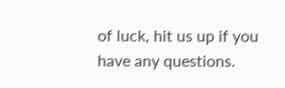of luck, hit us up if you have any questions.